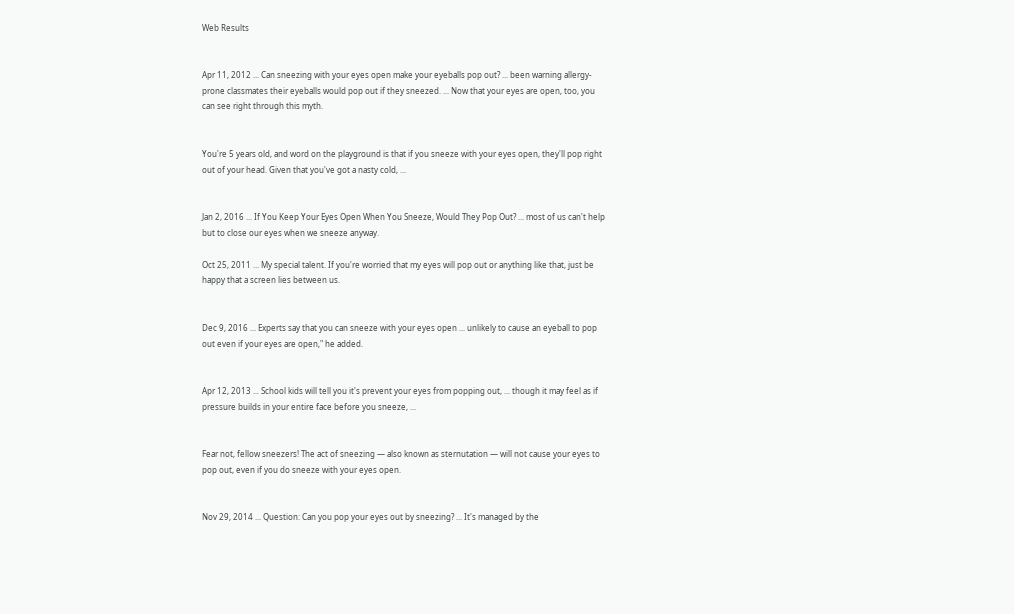Web Results


Apr 11, 2012 ... Can sneezing with your eyes open make your eyeballs pop out? ... been warning allergy-prone classmates their eyeballs would pop out if they sneezed. ... Now that your eyes are open, too, you can see right through this myth.


You're 5 years old, and word on the playground is that if you sneeze with your eyes open, they'll pop right out of your head. Given that you've got a nasty cold, ...


Jan 2, 2016 ... If You Keep Your Eyes Open When You Sneeze, Would They Pop Out? ... most of us can't help but to close our eyes when we sneeze anyway.

Oct 25, 2011 ... My special talent. If you're worried that my eyes will pop out or anything like that, just be happy that a screen lies between us.


Dec 9, 2016 ... Experts say that you can sneeze with your eyes open ... unlikely to cause an eyeball to pop out even if your eyes are open," he added.


Apr 12, 2013 ... School kids will tell you it's prevent your eyes from popping out, ... though it may feel as if pressure builds in your entire face before you sneeze, ...


Fear not, fellow sneezers! The act of sneezing — also known as sternutation — will not cause your eyes to pop out, even if you do sneeze with your eyes open.


Nov 29, 2014 ... Question: Can you pop your eyes out by sneezing? ... It's managed by the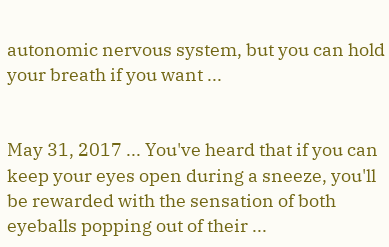autonomic nervous system, but you can hold your breath if you want ...


May 31, 2017 ... You've heard that if you can keep your eyes open during a sneeze, you'll be rewarded with the sensation of both eyeballs popping out of their ...